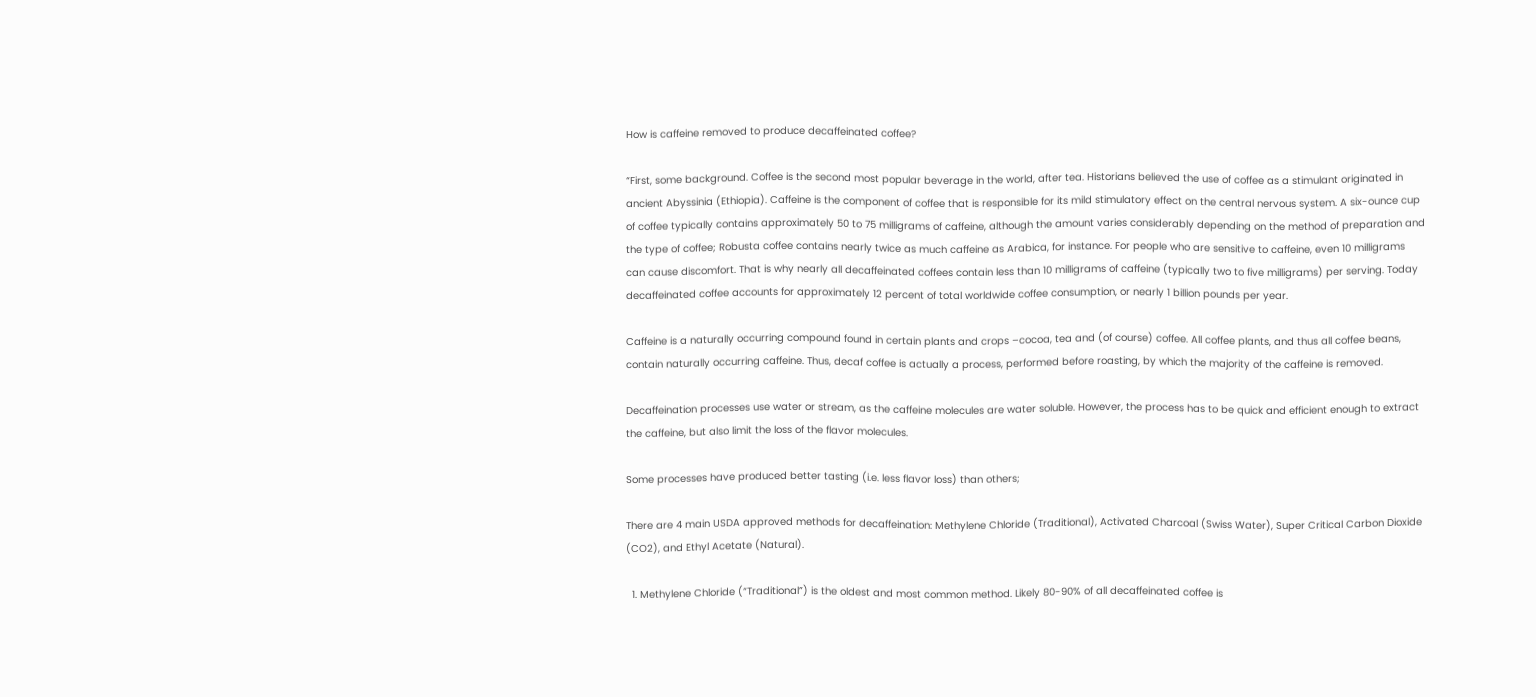How is caffeine removed to produce decaffeinated coffee?

“First, some background. Coffee is the second most popular beverage in the world, after tea. Historians believed the use of coffee as a stimulant originated in ancient Abyssinia (Ethiopia). Caffeine is the component of coffee that is responsible for its mild stimulatory effect on the central nervous system. A six-ounce cup of coffee typically contains approximately 50 to 75 milligrams of caffeine, although the amount varies considerably depending on the method of preparation and the type of coffee; Robusta coffee contains nearly twice as much caffeine as Arabica, for instance. For people who are sensitive to caffeine, even 10 milligrams can cause discomfort. That is why nearly all decaffeinated coffees contain less than 10 milligrams of caffeine (typically two to five milligrams) per serving. Today decaffeinated coffee accounts for approximately 12 percent of total worldwide coffee consumption, or nearly 1 billion pounds per year.

Caffeine is a naturally occurring compound found in certain plants and crops –cocoa, tea and (of course) coffee. All coffee plants, and thus all coffee beans, contain naturally occurring caffeine. Thus, decaf coffee is actually a process, performed before roasting, by which the majority of the caffeine is removed.

Decaffeination processes use water or stream, as the caffeine molecules are water soluble. However, the process has to be quick and efficient enough to extract the caffeine, but also limit the loss of the flavor molecules.

Some processes have produced better tasting (i.e. less flavor loss) than others;

There are 4 main USDA approved methods for decaffeination: Methylene Chloride (Traditional), Activated Charcoal (Swiss Water), Super Critical Carbon Dioxide (CO2), and Ethyl Acetate (Natural).

  1. Methylene Chloride (“Traditional”) is the oldest and most common method. Likely 80-90% of all decaffeinated coffee is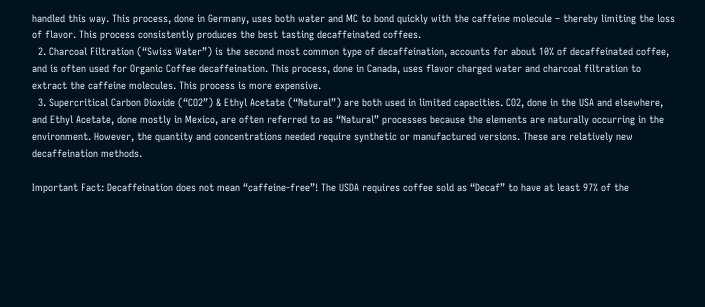handled this way. This process, done in Germany, uses both water and MC to bond quickly with the caffeine molecule – thereby limiting the loss of flavor. This process consistently produces the best tasting decaffeinated coffees.
  2. Charcoal Filtration (“Swiss Water”) is the second most common type of decaffeination, accounts for about 10% of decaffeinated coffee, and is often used for Organic Coffee decaffeination. This process, done in Canada, uses flavor charged water and charcoal filtration to extract the caffeine molecules. This process is more expensive.
  3. Supercritical Carbon Dioxide (“CO2”) & Ethyl Acetate (“Natural”) are both used in limited capacities. CO2, done in the USA and elsewhere, and Ethyl Acetate, done mostly in Mexico, are often referred to as “Natural” processes because the elements are naturally occurring in the environment. However, the quantity and concentrations needed require synthetic or manufactured versions. These are relatively new decaffeination methods.

Important Fact: Decaffeination does not mean “caffeine-free”! The USDA requires coffee sold as “Decaf” to have at least 97% of the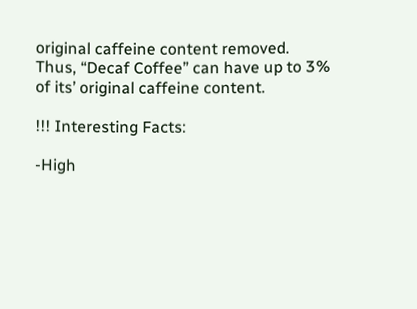original caffeine content removed. Thus, “Decaf Coffee” can have up to 3% of its’ original caffeine content.

!!! Interesting Facts:

-High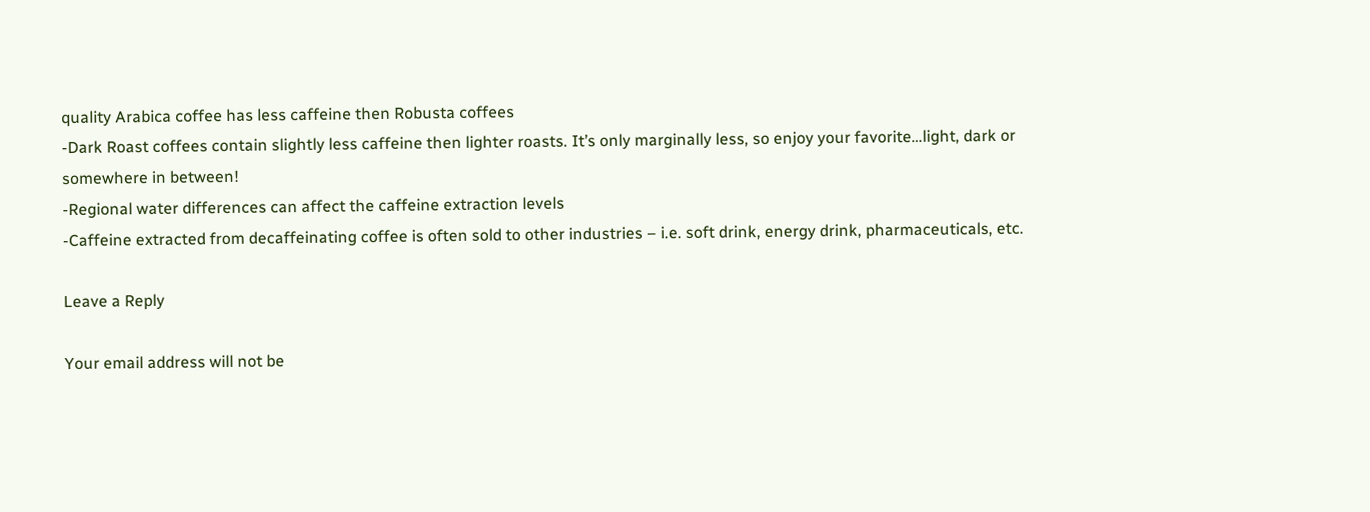quality Arabica coffee has less caffeine then Robusta coffees
-Dark Roast coffees contain slightly less caffeine then lighter roasts. It’s only marginally less, so enjoy your favorite…light, dark or somewhere in between!
-Regional water differences can affect the caffeine extraction levels
-Caffeine extracted from decaffeinating coffee is often sold to other industries – i.e. soft drink, energy drink, pharmaceuticals, etc.

Leave a Reply

Your email address will not be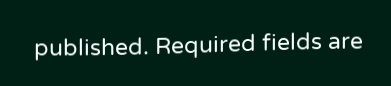published. Required fields are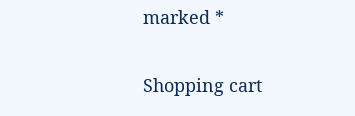marked *

Shopping cart